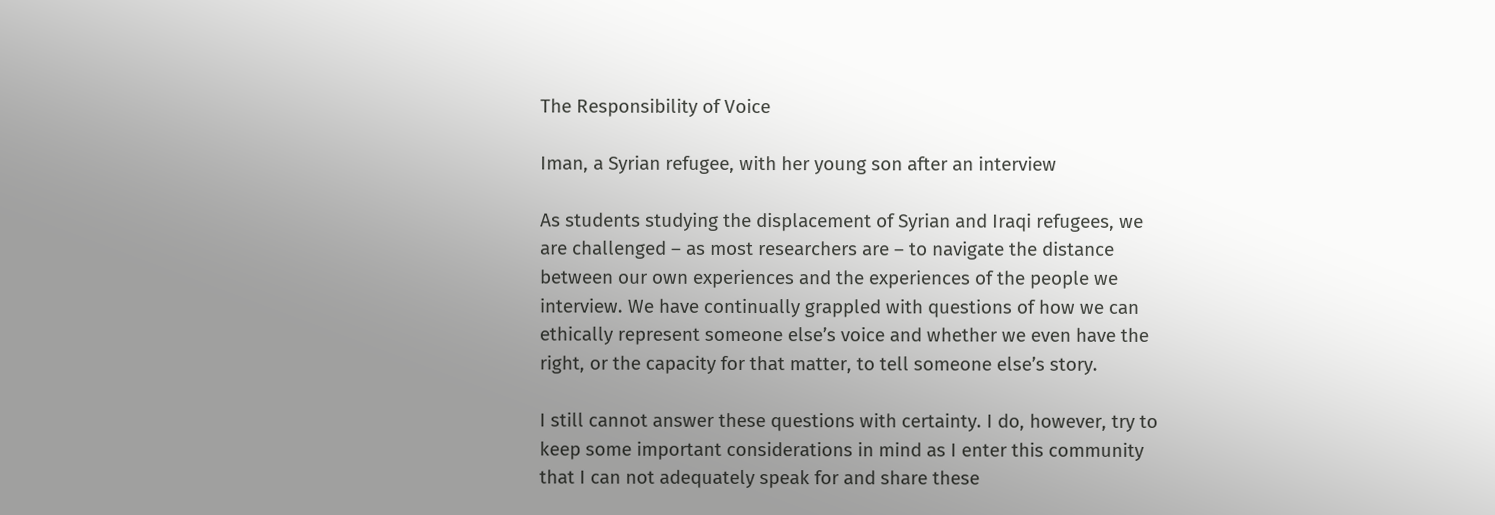The Responsibility of Voice

Iman, a Syrian refugee, with her young son after an interview

As students studying the displacement of Syrian and Iraqi refugees, we are challenged – as most researchers are – to navigate the distance between our own experiences and the experiences of the people we interview. We have continually grappled with questions of how we can ethically represent someone else’s voice and whether we even have the right, or the capacity for that matter, to tell someone else’s story.

I still cannot answer these questions with certainty. I do, however, try to keep some important considerations in mind as I enter this community that I can not adequately speak for and share these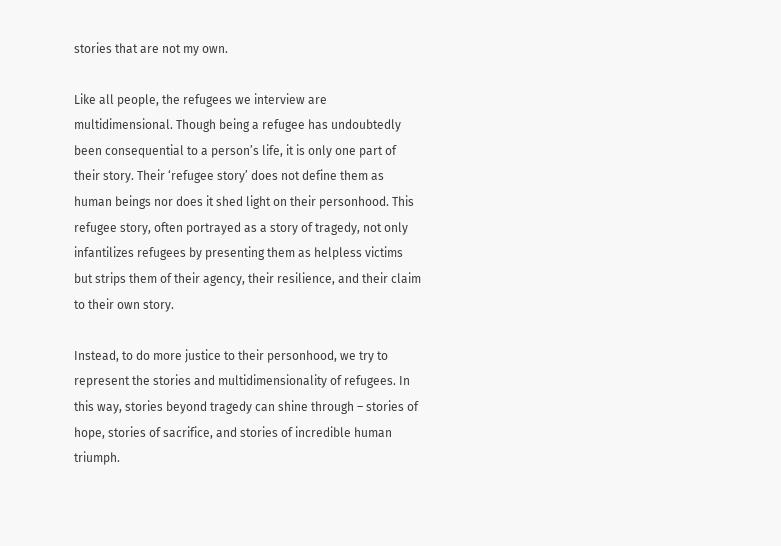stories that are not my own.

Like all people, the refugees we interview are multidimensional. Though being a refugee has undoubtedly been consequential to a person’s life, it is only one part of their story. Their ‘refugee story’ does not define them as human beings nor does it shed light on their personhood. This refugee story, often portrayed as a story of tragedy, not only infantilizes refugees by presenting them as helpless victims but strips them of their agency, their resilience, and their claim to their own story.

Instead, to do more justice to their personhood, we try to represent the stories and multidimensionality of refugees. In this way, stories beyond tragedy can shine through – stories of hope, stories of sacrifice, and stories of incredible human triumph.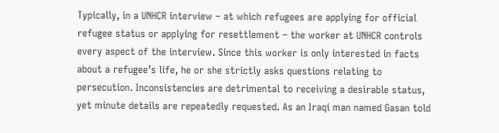Typically, in a UNHCR interview – at which refugees are applying for official refugee status or applying for resettlement – the worker at UNHCR controls every aspect of the interview. Since this worker is only interested in facts about a refugee’s life, he or she strictly asks questions relating to persecution. Inconsistencies are detrimental to receiving a desirable status, yet minute details are repeatedly requested. As an Iraqi man named Gasan told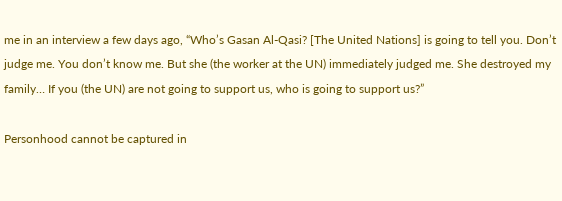me in an interview a few days ago, “Who’s Gasan Al-Qasi? [The United Nations] is going to tell you. Don’t judge me. You don’t know me. But she (the worker at the UN) immediately judged me. She destroyed my family… If you (the UN) are not going to support us, who is going to support us?”

Personhood cannot be captured in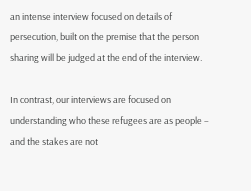an intense interview focused on details of persecution, built on the premise that the person sharing will be judged at the end of the interview.

In contrast, our interviews are focused on understanding who these refugees are as people – and the stakes are not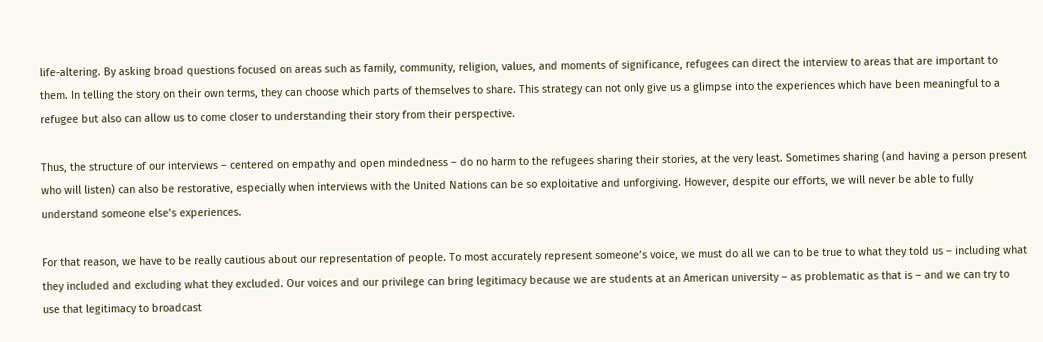life-altering. By asking broad questions focused on areas such as family, community, religion, values, and moments of significance, refugees can direct the interview to areas that are important to them. In telling the story on their own terms, they can choose which parts of themselves to share. This strategy can not only give us a glimpse into the experiences which have been meaningful to a refugee but also can allow us to come closer to understanding their story from their perspective.

Thus, the structure of our interviews – centered on empathy and open mindedness – do no harm to the refugees sharing their stories, at the very least. Sometimes sharing (and having a person present who will listen) can also be restorative, especially when interviews with the United Nations can be so exploitative and unforgiving. However, despite our efforts, we will never be able to fully understand someone else’s experiences.

For that reason, we have to be really cautious about our representation of people. To most accurately represent someone’s voice, we must do all we can to be true to what they told us – including what they included and excluding what they excluded. Our voices and our privilege can bring legitimacy because we are students at an American university – as problematic as that is – and we can try to use that legitimacy to broadcast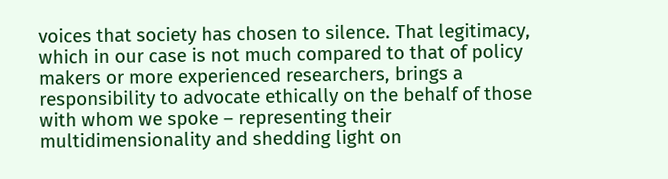voices that society has chosen to silence. That legitimacy, which in our case is not much compared to that of policy makers or more experienced researchers, brings a responsibility to advocate ethically on the behalf of those with whom we spoke – representing their multidimensionality and shedding light on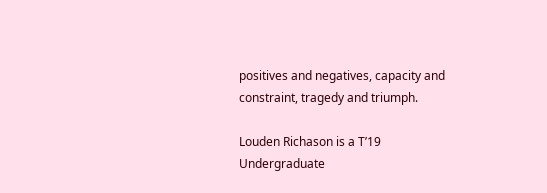positives and negatives, capacity and constraint, tragedy and triumph.

Louden Richason is a T’19 Undergraduate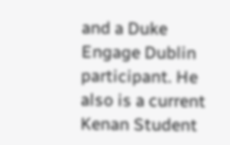and a Duke Engage Dublin participant. He also is a current Kenan Student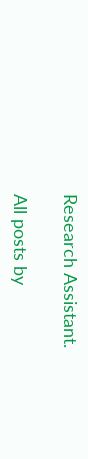Research Assistant.

All posts by